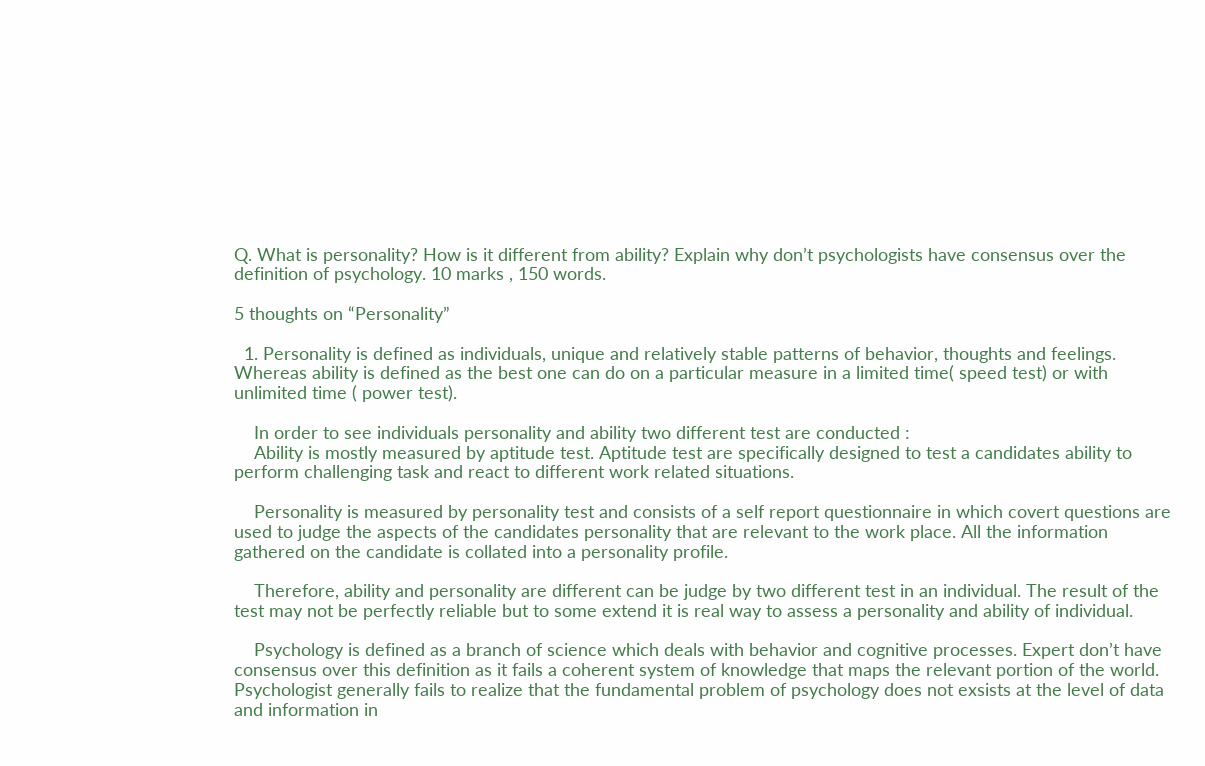Q. What is personality? How is it different from ability? Explain why don’t psychologists have consensus over the definition of psychology. 10 marks , 150 words.

5 thoughts on “Personality”

  1. Personality is defined as individuals, unique and relatively stable patterns of behavior, thoughts and feelings. Whereas ability is defined as the best one can do on a particular measure in a limited time( speed test) or with unlimited time ( power test).

    In order to see individuals personality and ability two different test are conducted :
    Ability is mostly measured by aptitude test. Aptitude test are specifically designed to test a candidates ability to perform challenging task and react to different work related situations.

    Personality is measured by personality test and consists of a self report questionnaire in which covert questions are used to judge the aspects of the candidates personality that are relevant to the work place. All the information gathered on the candidate is collated into a personality profile.

    Therefore, ability and personality are different can be judge by two different test in an individual. The result of the test may not be perfectly reliable but to some extend it is real way to assess a personality and ability of individual.

    Psychology is defined as a branch of science which deals with behavior and cognitive processes. Expert don’t have consensus over this definition as it fails a coherent system of knowledge that maps the relevant portion of the world. Psychologist generally fails to realize that the fundamental problem of psychology does not exsists at the level of data and information in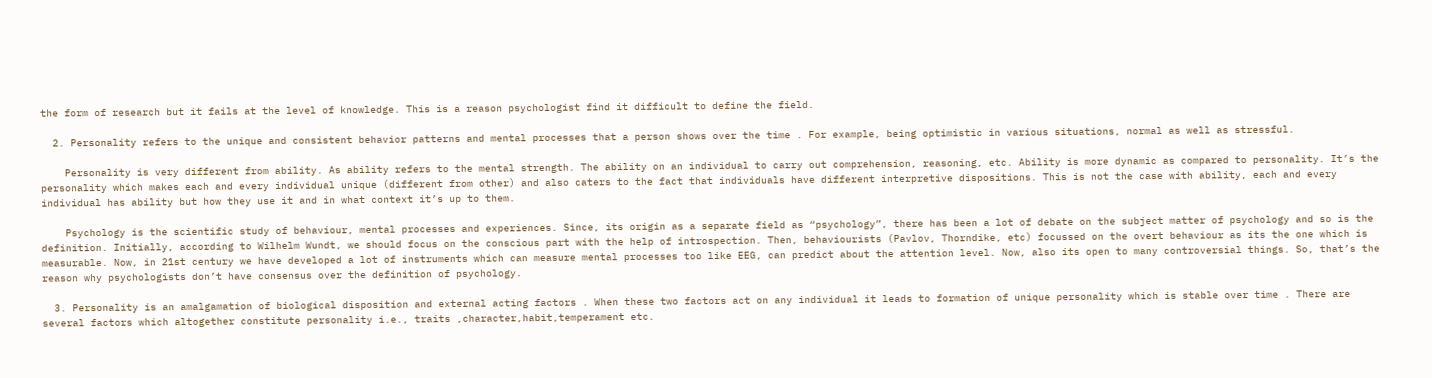the form of research but it fails at the level of knowledge. This is a reason psychologist find it difficult to define the field.

  2. Personality refers to the unique and consistent behavior patterns and mental processes that a person shows over the time . For example, being optimistic in various situations, normal as well as stressful.

    Personality is very different from ability. As ability refers to the mental strength. The ability on an individual to carry out comprehension, reasoning, etc. Ability is more dynamic as compared to personality. It’s the personality which makes each and every individual unique (different from other) and also caters to the fact that individuals have different interpretive dispositions. This is not the case with ability, each and every individual has ability but how they use it and in what context it’s up to them.

    Psychology is the scientific study of behaviour, mental processes and experiences. Since, its origin as a separate field as “psychology”, there has been a lot of debate on the subject matter of psychology and so is the definition. Initially, according to Wilhelm Wundt, we should focus on the conscious part with the help of introspection. Then, behaviourists (Pavlov, Thorndike, etc) focussed on the overt behaviour as its the one which is measurable. Now, in 21st century we have developed a lot of instruments which can measure mental processes too like EEG, can predict about the attention level. Now, also its open to many controversial things. So, that’s the reason why psychologists don’t have consensus over the definition of psychology.

  3. Personality is an amalgamation of biological disposition and external acting factors . When these two factors act on any individual it leads to formation of unique personality which is stable over time . There are several factors which altogether constitute personality i.e., traits ,character,habit,temperament etc.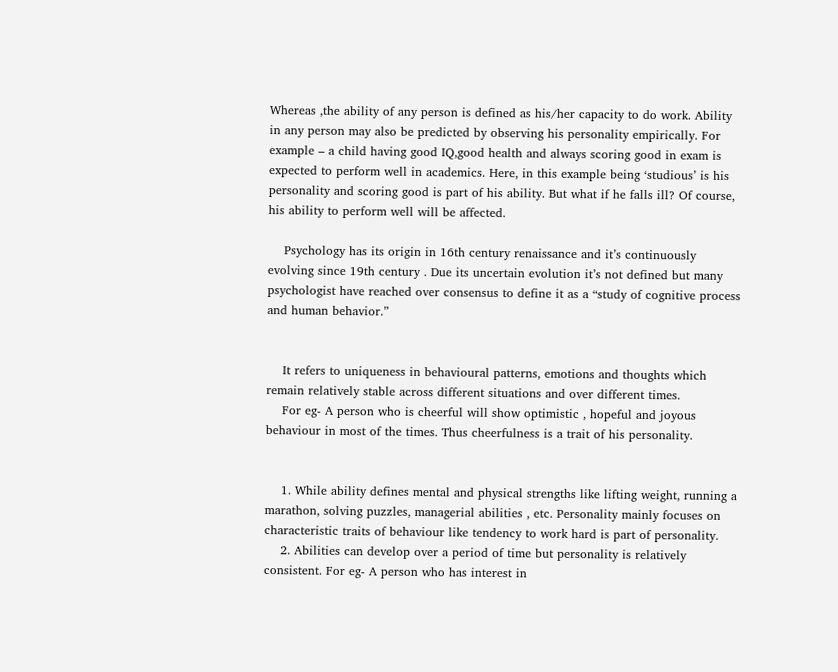Whereas ,the ability of any person is defined as his/her capacity to do work. Ability in any person may also be predicted by observing his personality empirically. For example – a child having good IQ,good health and always scoring good in exam is expected to perform well in academics. Here, in this example being ‘studious’ is his personality and scoring good is part of his ability. But what if he falls ill? Of course, his ability to perform well will be affected.

    Psychology has its origin in 16th century renaissance and it’s continuously evolving since 19th century . Due its uncertain evolution it’s not defined but many psychologist have reached over consensus to define it as a “study of cognitive process and human behavior.”


    It refers to uniqueness in behavioural patterns, emotions and thoughts which remain relatively stable across different situations and over different times.
    For eg- A person who is cheerful will show optimistic , hopeful and joyous behaviour in most of the times. Thus cheerfulness is a trait of his personality.


    1. While ability defines mental and physical strengths like lifting weight, running a marathon, solving puzzles, managerial abilities , etc. Personality mainly focuses on characteristic traits of behaviour like tendency to work hard is part of personality.
    2. Abilities can develop over a period of time but personality is relatively consistent. For eg- A person who has interest in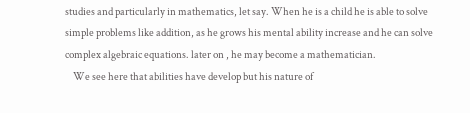studies and particularly in mathematics, let say. When he is a child he is able to solve simple problems like addition, as he grows his mental ability increase and he can solve complex algebraic equations. later on , he may become a mathematician.
    We see here that abilities have develop but his nature of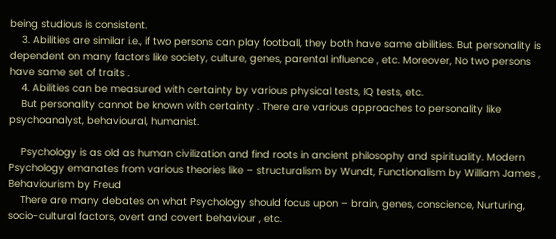being studious is consistent.
    3. Abilities are similar i.e., if two persons can play football, they both have same abilities. But personality is dependent on many factors like society, culture, genes, parental influence , etc. Moreover, No two persons have same set of traits .
    4. Abilities can be measured with certainty by various physical tests, IQ tests, etc.
    But personality cannot be known with certainty . There are various approaches to personality like psychoanalyst, behavioural, humanist.

    Psychology is as old as human civilization and find roots in ancient philosophy and spirituality. Modern Psychology emanates from various theories like – structuralism by Wundt, Functionalism by William James , Behaviourism by Freud
    There are many debates on what Psychology should focus upon – brain, genes, conscience, Nurturing, socio-cultural factors, overt and covert behaviour , etc.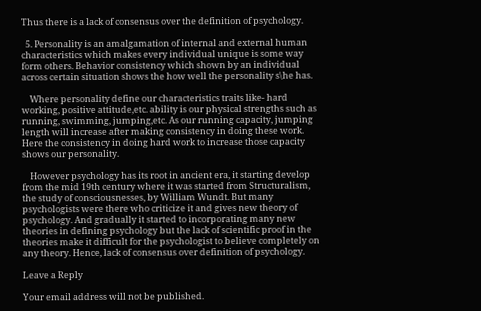Thus there is a lack of consensus over the definition of psychology.

  5. Personality is an amalgamation of internal and external human characteristics which makes every individual unique is some way form others. Behavior consistency which shown by an individual across certain situation shows the how well the personality s\he has.

    Where personality define our characteristics traits like- hard working, positive attitude,etc. ability is our physical strengths such as running, swimming, jumping,etc. As our running capacity, jumping length will increase after making consistency in doing these work. Here the consistency in doing hard work to increase those capacity shows our personality.

    However psychology has its root in ancient era, it starting develop from the mid 19th century where it was started from Structuralism, the study of consciousnesses, by William Wundt. But many psychologists were there who criticize it and gives new theory of psychology. And gradually it started to incorporating many new theories in defining psychology but the lack of scientific proof in the theories make it difficult for the psychologist to believe completely on any theory. Hence, lack of consensus over definition of psychology.

Leave a Reply

Your email address will not be published.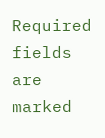Required fields are marked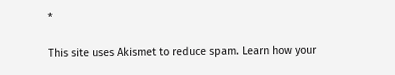*

This site uses Akismet to reduce spam. Learn how your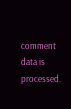comment data is processed.